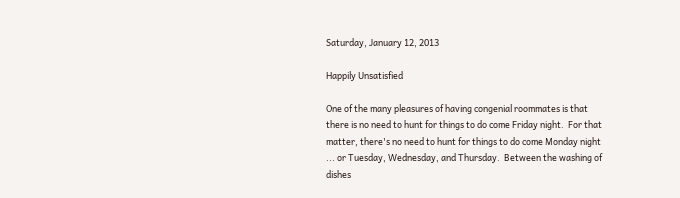Saturday, January 12, 2013

Happily Unsatisfied

One of the many pleasures of having congenial roommates is that there is no need to hunt for things to do come Friday night.  For that matter, there's no need to hunt for things to do come Monday night ... or Tuesday, Wednesday, and Thursday.  Between the washing of dishes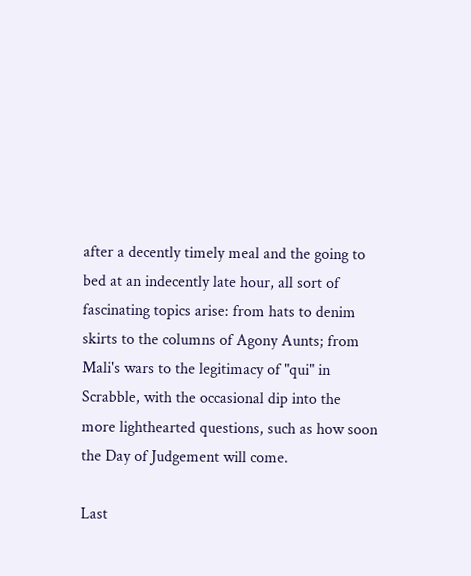after a decently timely meal and the going to bed at an indecently late hour, all sort of fascinating topics arise: from hats to denim skirts to the columns of Agony Aunts; from Mali's wars to the legitimacy of "qui" in Scrabble, with the occasional dip into the more lighthearted questions, such as how soon the Day of Judgement will come.

Last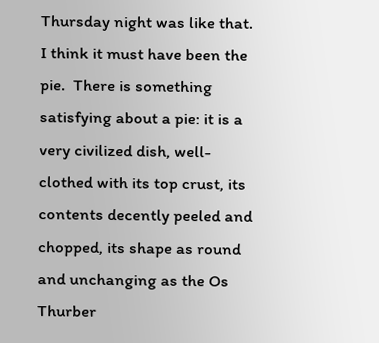Thursday night was like that.  I think it must have been the pie.  There is something satisfying about a pie: it is a very civilized dish, well-clothed with its top crust, its contents decently peeled and chopped, its shape as round and unchanging as the Os Thurber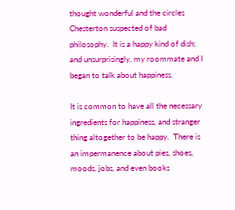thought wonderful and the circles Chesterton suspected of bad philosophy.  It is a happy kind of dish; and unsurprisingly, my roommate and I began to talk about happiness.

It is common to have all the necessary ingredients for happiness, and stranger thing altogether to be happy.  There is an impermanence about pies, shoes, moods, jobs, and even books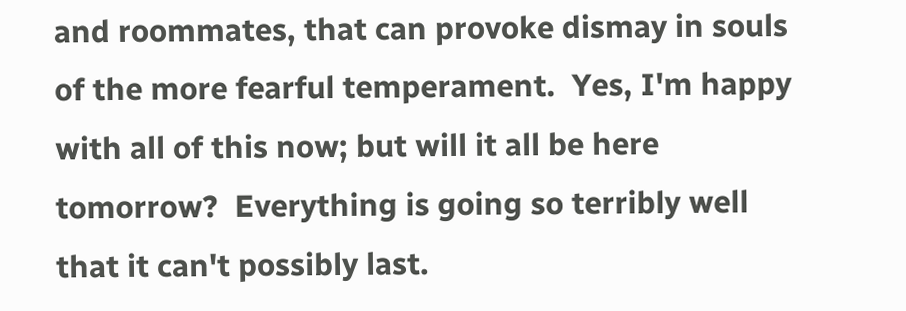and roommates, that can provoke dismay in souls of the more fearful temperament.  Yes, I'm happy with all of this now; but will it all be here tomorrow?  Everything is going so terribly well that it can't possibly last.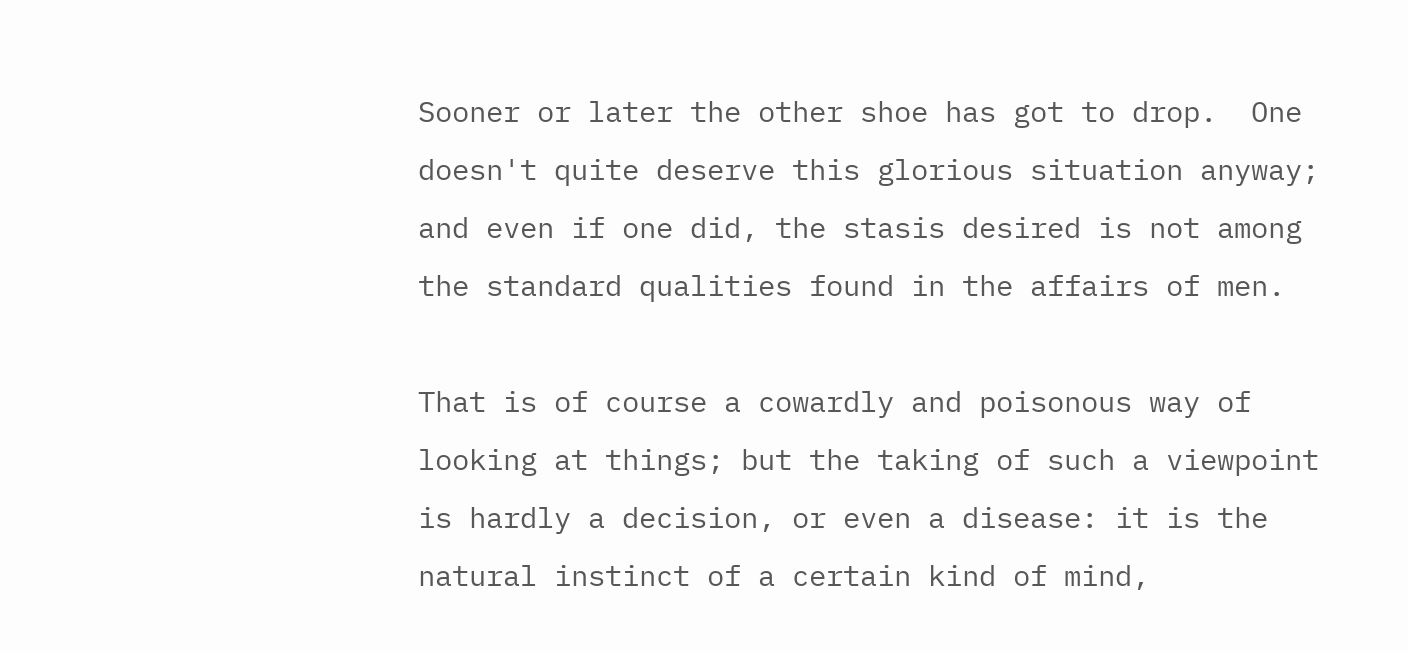Sooner or later the other shoe has got to drop.  One doesn't quite deserve this glorious situation anyway; and even if one did, the stasis desired is not among the standard qualities found in the affairs of men.

That is of course a cowardly and poisonous way of looking at things; but the taking of such a viewpoint is hardly a decision, or even a disease: it is the natural instinct of a certain kind of mind,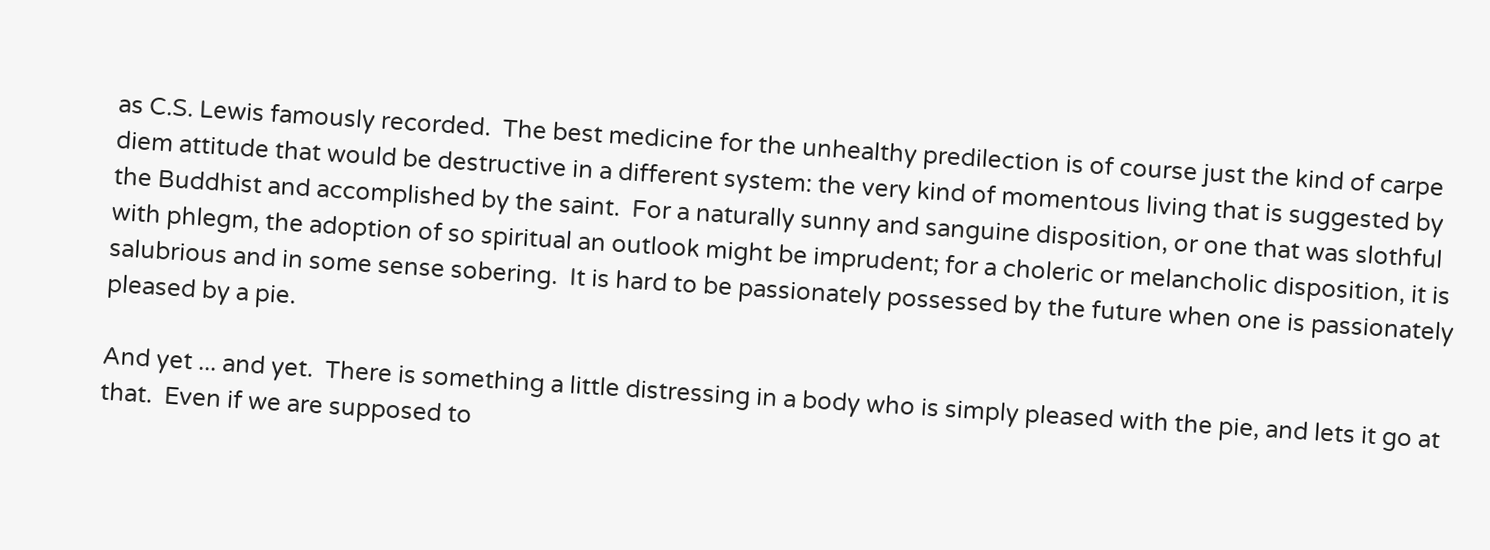as C.S. Lewis famously recorded.  The best medicine for the unhealthy predilection is of course just the kind of carpe diem attitude that would be destructive in a different system: the very kind of momentous living that is suggested by the Buddhist and accomplished by the saint.  For a naturally sunny and sanguine disposition, or one that was slothful with phlegm, the adoption of so spiritual an outlook might be imprudent; for a choleric or melancholic disposition, it is salubrious and in some sense sobering.  It is hard to be passionately possessed by the future when one is passionately pleased by a pie.

And yet ... and yet.  There is something a little distressing in a body who is simply pleased with the pie, and lets it go at that.  Even if we are supposed to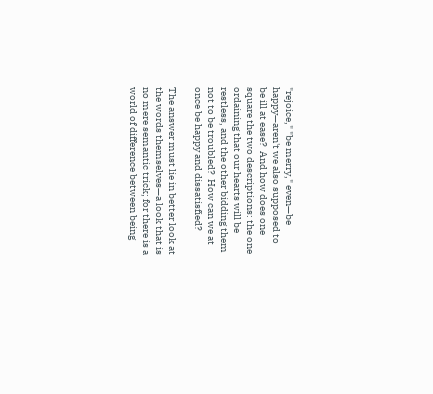"rejoice," "be merry," even—be happy—aren't we also supposed to be ill at ease?  And how does one square the two descriptions: the one ordaining that our hearts will be restless, and the other bidding them not to be troubled?  How can we at once be happy and dissatisfied?

The answer must lie in better look at the words themselves—a look that is no mere semantic trick; for there is a world of difference between being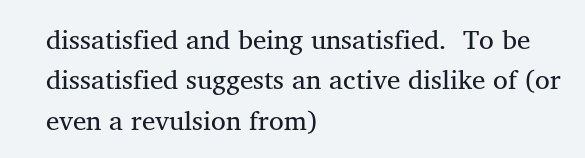dissatisfied and being unsatisfied.  To be dissatisfied suggests an active dislike of (or even a revulsion from)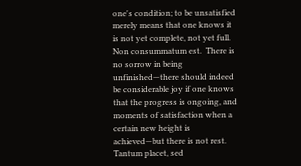one's condition; to be unsatisfied merely means that one knows it is not yet complete, not yet full.  Non consummatum est.  There is no sorrow in being unfinished—there should indeed be considerable joy if one knows that the progress is ongoing, and moments of satisfaction when a certain new height is achieved—but there is not rest.  Tantum placet, sed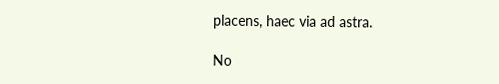placens, haec via ad astra.

No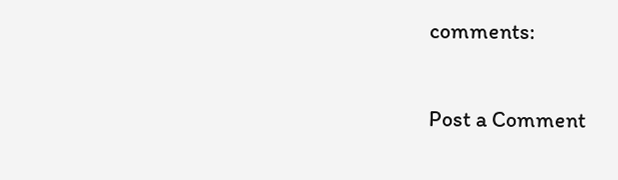comments:

Post a Comment